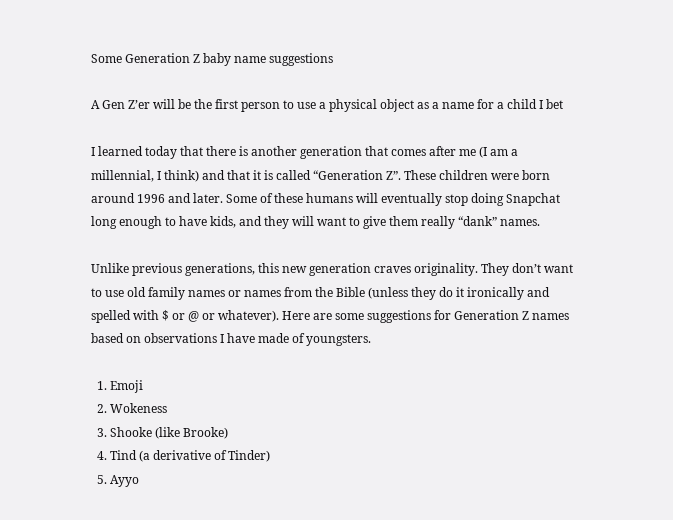Some Generation Z baby name suggestions

A Gen Z’er will be the first person to use a physical object as a name for a child I bet

I learned today that there is another generation that comes after me (I am a millennial, I think) and that it is called “Generation Z”. These children were born around 1996 and later. Some of these humans will eventually stop doing Snapchat long enough to have kids, and they will want to give them really “dank” names.

Unlike previous generations, this new generation craves originality. They don’t want to use old family names or names from the Bible (unless they do it ironically and spelled with $ or @ or whatever). Here are some suggestions for Generation Z names based on observations I have made of youngsters.

  1. Emoji
  2. Wokeness
  3. Shooke (like Brooke)
  4. Tind (a derivative of Tinder)
  5. Ayyo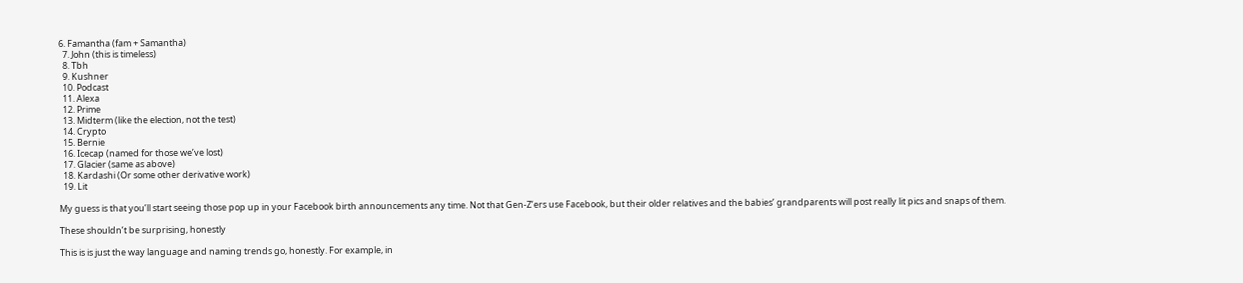6. Famantha (fam + Samantha)
  7. John (this is timeless)
  8. Tbh
  9. Kushner
  10. Podcast
  11. Alexa
  12. Prime
  13. Midterm (like the election, not the test)
  14. Crypto
  15. Bernie
  16. Icecap (named for those we’ve lost)
  17. Glacier (same as above)
  18. Kardashi (Or some other derivative work)
  19. Lit

My guess is that you’ll start seeing those pop up in your Facebook birth announcements any time. Not that Gen-Z’ers use Facebook, but their older relatives and the babies’ grandparents will post really lit pics and snaps of them.

These shouldn’t be surprising, honestly

This is is just the way language and naming trends go, honestly. For example, in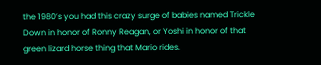the 1980’s you had this crazy surge of babies named Trickle Down in honor of Ronny Reagan, or Yoshi in honor of that green lizard horse thing that Mario rides.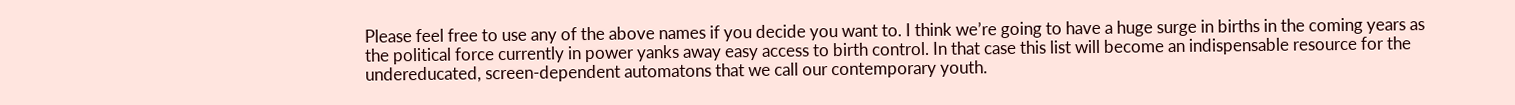Please feel free to use any of the above names if you decide you want to. I think we’re going to have a huge surge in births in the coming years as the political force currently in power yanks away easy access to birth control. In that case this list will become an indispensable resource for the undereducated, screen-dependent automatons that we call our contemporary youth.